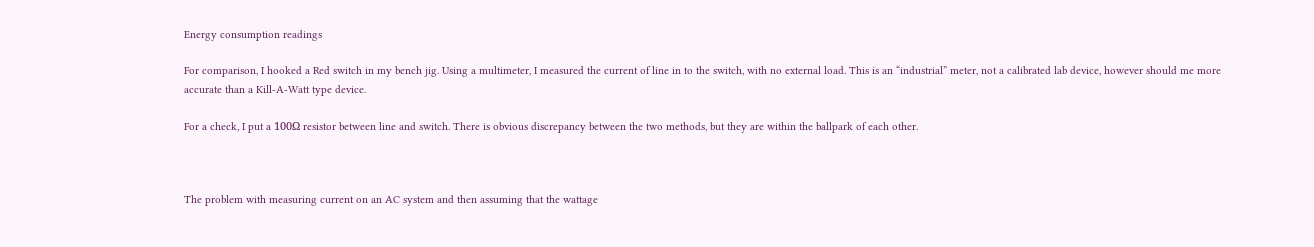Energy consumption readings

For comparison, I hooked a Red switch in my bench jig. Using a multimeter, I measured the current of line in to the switch, with no external load. This is an “industrial” meter, not a calibrated lab device, however should me more accurate than a Kill-A-Watt type device.

For a check, I put a 100Ω resistor between line and switch. There is obvious discrepancy between the two methods, but they are within the ballpark of each other.



The problem with measuring current on an AC system and then assuming that the wattage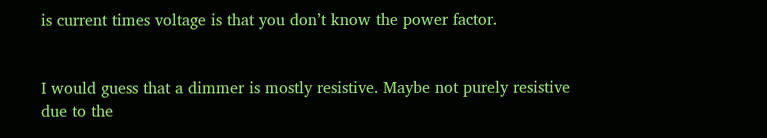is current times voltage is that you don’t know the power factor.


I would guess that a dimmer is mostly resistive. Maybe not purely resistive due to the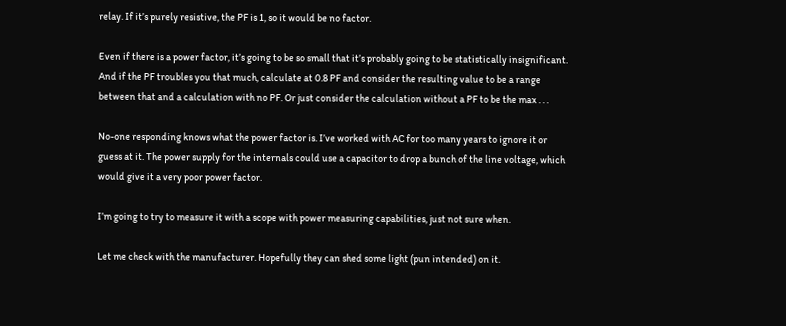relay. If it’s purely resistive, the PF is 1, so it would be no factor.

Even if there is a power factor, it’s going to be so small that it’s probably going to be statistically insignificant. And if the PF troubles you that much, calculate at 0.8 PF and consider the resulting value to be a range between that and a calculation with no PF. Or just consider the calculation without a PF to be the max . . .

No-one responding knows what the power factor is. I’ve worked with AC for too many years to ignore it or guess at it. The power supply for the internals could use a capacitor to drop a bunch of the line voltage, which would give it a very poor power factor.

I’m going to try to measure it with a scope with power measuring capabilities, just not sure when.

Let me check with the manufacturer. Hopefully they can shed some light (pun intended) on it.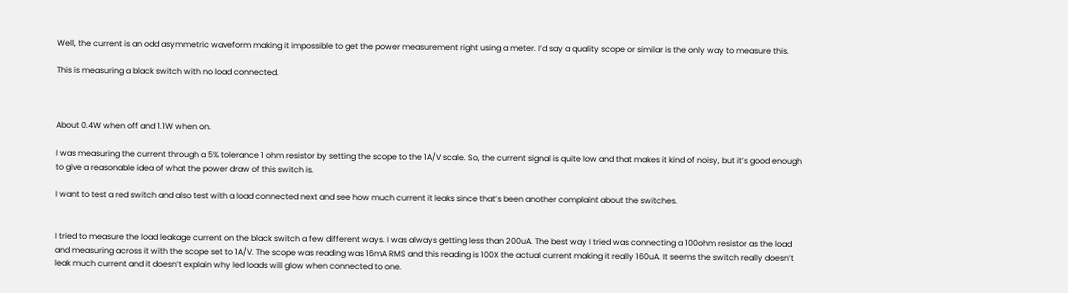Well, the current is an odd asymmetric waveform making it impossible to get the power measurement right using a meter. I’d say a quality scope or similar is the only way to measure this.

This is measuring a black switch with no load connected.



About 0.4W when off and 1.1W when on.

I was measuring the current through a 5% tolerance 1 ohm resistor by setting the scope to the 1A/V scale. So, the current signal is quite low and that makes it kind of noisy, but it’s good enough to give a reasonable idea of what the power draw of this switch is.

I want to test a red switch and also test with a load connected next and see how much current it leaks since that’s been another complaint about the switches.


I tried to measure the load leakage current on the black switch a few different ways. I was always getting less than 200uA. The best way I tried was connecting a 100ohm resistor as the load and measuring across it with the scope set to 1A/V. The scope was reading was 16mA RMS and this reading is 100X the actual current making it really 160uA. It seems the switch really doesn’t leak much current and it doesn’t explain why led loads will glow when connected to one.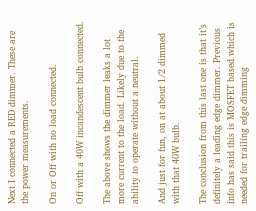Next I connected a RED dimmer. These are the power measurements.

On or Off with no load connected.

Off with a 40W incandescent bulb connected.

The above shows the dimmer leaks a lot more current to the load. Likely due to the ability to operate without a neutral.

And just for fun, on at about 1/2 dimmed with that 40W bulb.

The conclusion from this last one is that it’s definitely a leading edge dimmer. Previous info has said this is MOSFET based which is needed for trailing edge dimming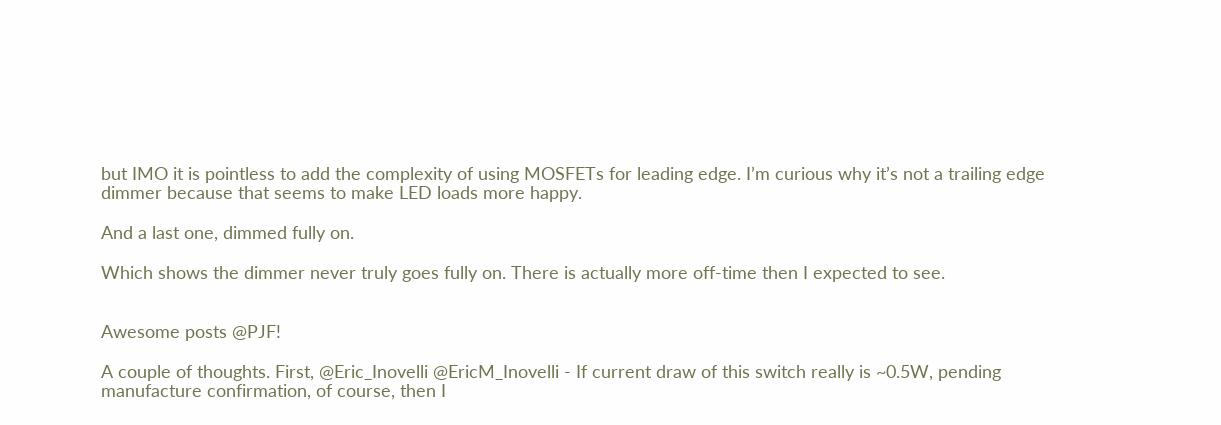but IMO it is pointless to add the complexity of using MOSFETs for leading edge. I’m curious why it’s not a trailing edge dimmer because that seems to make LED loads more happy.

And a last one, dimmed fully on.

Which shows the dimmer never truly goes fully on. There is actually more off-time then I expected to see.


Awesome posts @PJF!

A couple of thoughts. First, @Eric_Inovelli @EricM_Inovelli - If current draw of this switch really is ~0.5W, pending manufacture confirmation, of course, then I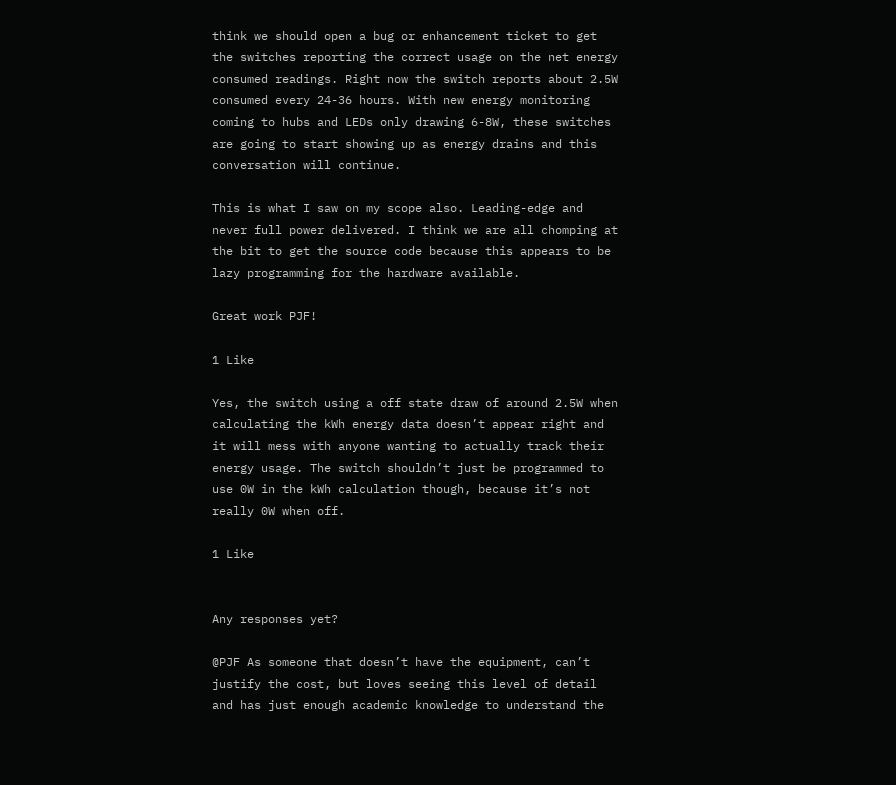think we should open a bug or enhancement ticket to get the switches reporting the correct usage on the net energy consumed readings. Right now the switch reports about 2.5W consumed every 24-36 hours. With new energy monitoring coming to hubs and LEDs only drawing 6-8W, these switches are going to start showing up as energy drains and this conversation will continue.

This is what I saw on my scope also. Leading-edge and never full power delivered. I think we are all chomping at the bit to get the source code because this appears to be lazy programming for the hardware available.

Great work PJF!

1 Like

Yes, the switch using a off state draw of around 2.5W when calculating the kWh energy data doesn’t appear right and it will mess with anyone wanting to actually track their energy usage. The switch shouldn’t just be programmed to use 0W in the kWh calculation though, because it’s not really 0W when off.

1 Like


Any responses yet?

@PJF As someone that doesn’t have the equipment, can’t justify the cost, but loves seeing this level of detail and has just enough academic knowledge to understand the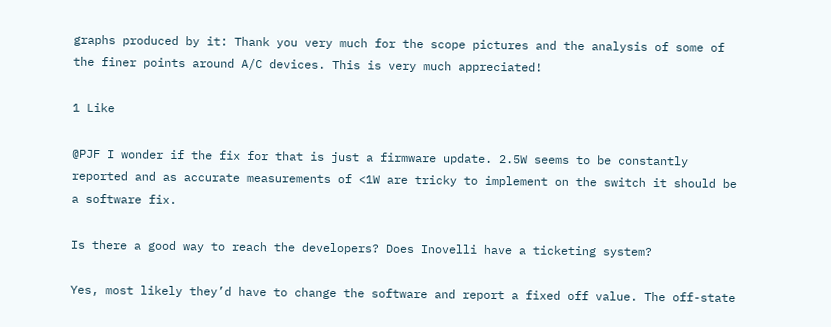graphs produced by it: Thank you very much for the scope pictures and the analysis of some of the finer points around A/C devices. This is very much appreciated!

1 Like

@PJF I wonder if the fix for that is just a firmware update. 2.5W seems to be constantly reported and as accurate measurements of <1W are tricky to implement on the switch it should be a software fix.

Is there a good way to reach the developers? Does Inovelli have a ticketing system?

Yes, most likely they’d have to change the software and report a fixed off value. The off-state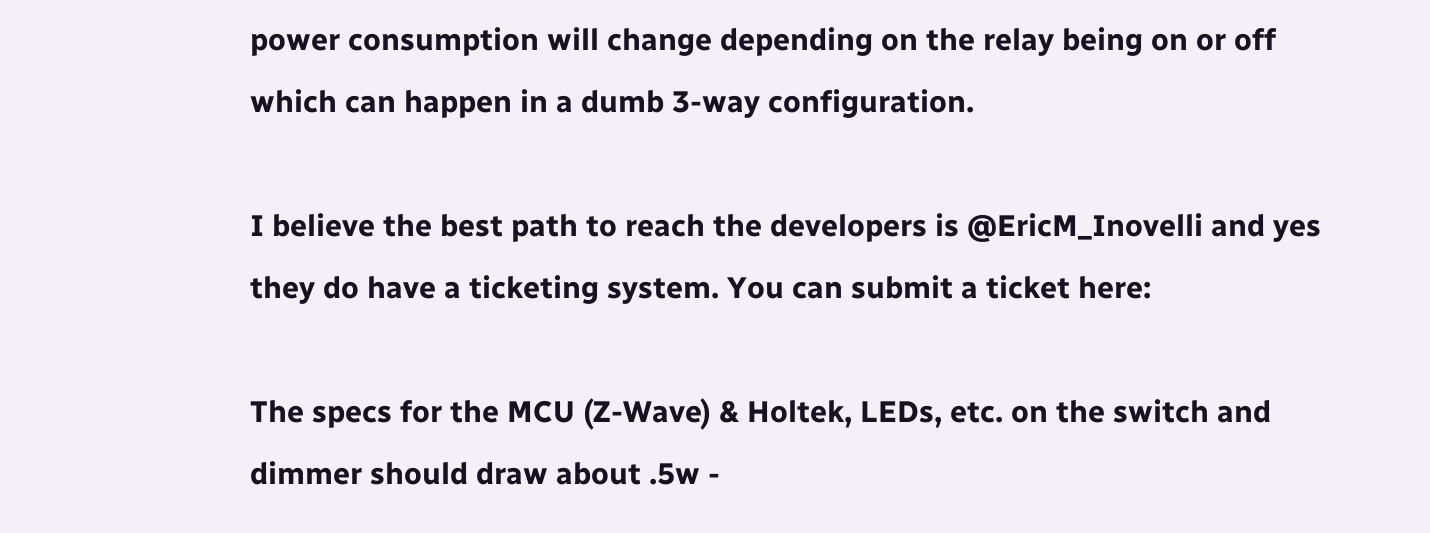power consumption will change depending on the relay being on or off which can happen in a dumb 3-way configuration.

I believe the best path to reach the developers is @EricM_Inovelli and yes they do have a ticketing system. You can submit a ticket here:

The specs for the MCU (Z-Wave) & Holtek, LEDs, etc. on the switch and dimmer should draw about .5w -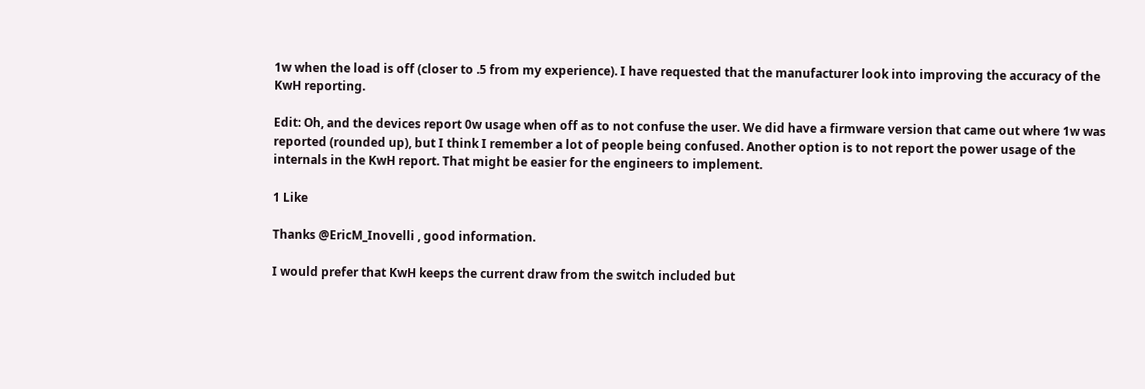1w when the load is off (closer to .5 from my experience). I have requested that the manufacturer look into improving the accuracy of the KwH reporting.

Edit: Oh, and the devices report 0w usage when off as to not confuse the user. We did have a firmware version that came out where 1w was reported (rounded up), but I think I remember a lot of people being confused. Another option is to not report the power usage of the internals in the KwH report. That might be easier for the engineers to implement.

1 Like

Thanks @EricM_Inovelli , good information.

I would prefer that KwH keeps the current draw from the switch included but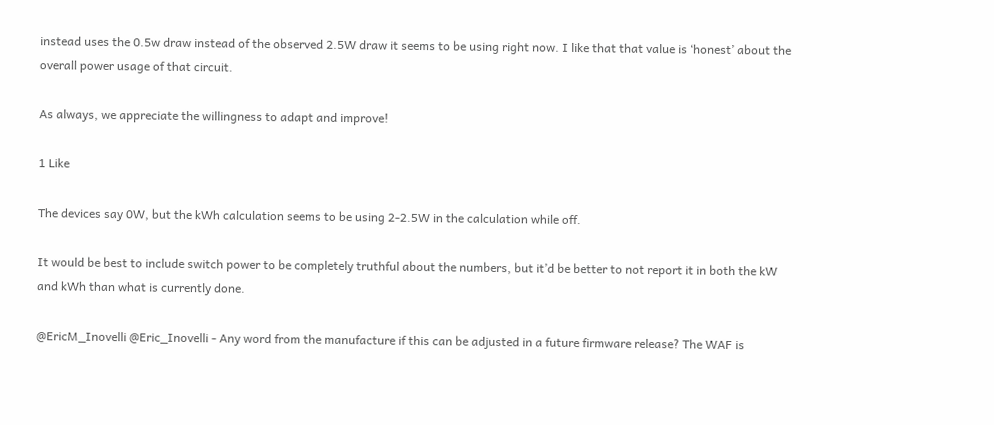instead uses the 0.5w draw instead of the observed 2.5W draw it seems to be using right now. I like that that value is ‘honest’ about the overall power usage of that circuit.

As always, we appreciate the willingness to adapt and improve!

1 Like

The devices say 0W, but the kWh calculation seems to be using 2-2.5W in the calculation while off.

It would be best to include switch power to be completely truthful about the numbers, but it’d be better to not report it in both the kW and kWh than what is currently done.

@EricM_Inovelli @Eric_Inovelli - Any word from the manufacture if this can be adjusted in a future firmware release? The WAF is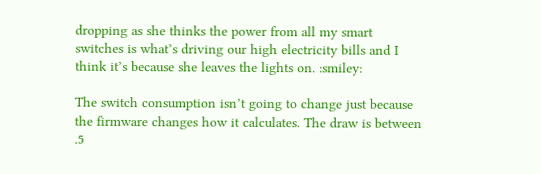dropping as she thinks the power from all my smart switches is what’s driving our high electricity bills and I think it’s because she leaves the lights on. :smiley:

The switch consumption isn’t going to change just because the firmware changes how it calculates. The draw is between .5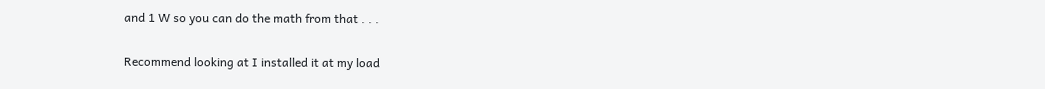and 1 W so you can do the math from that . . .

Recommend looking at I installed it at my load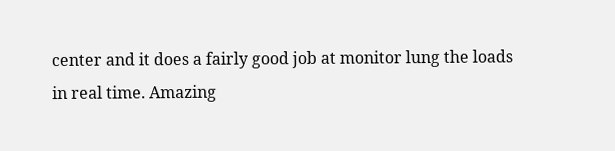center and it does a fairly good job at monitor lung the loads in real time. Amazing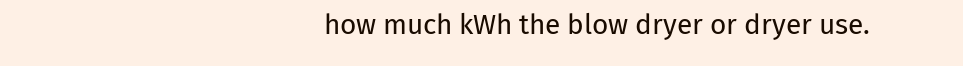how much kWh the blow dryer or dryer use.